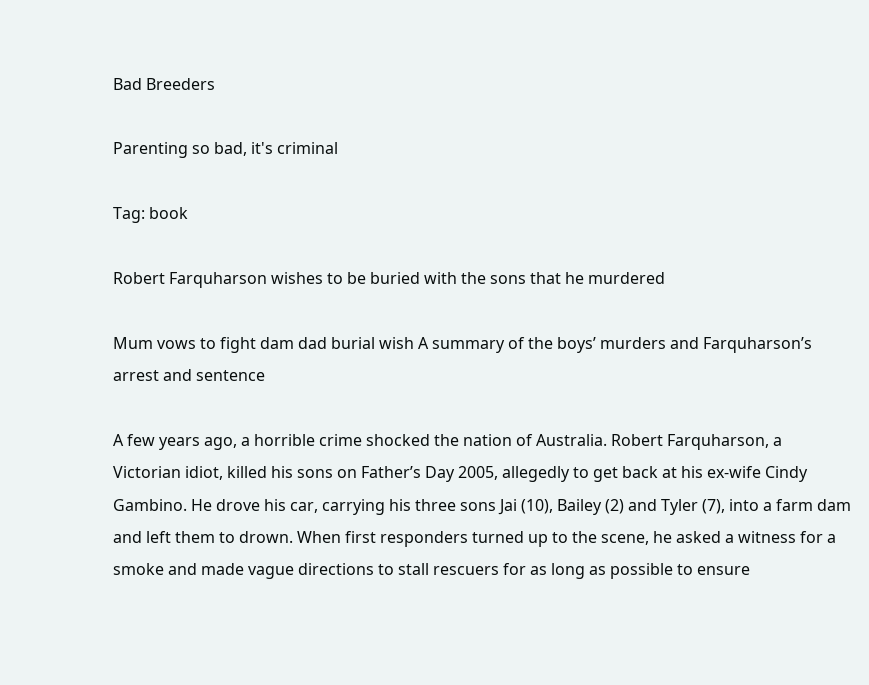Bad Breeders

Parenting so bad, it's criminal

Tag: book

Robert Farquharson wishes to be buried with the sons that he murdered

Mum vows to fight dam dad burial wish A summary of the boys’ murders and Farquharson’s arrest and sentence

A few years ago, a horrible crime shocked the nation of Australia. Robert Farquharson, a Victorian idiot, killed his sons on Father’s Day 2005, allegedly to get back at his ex-wife Cindy Gambino. He drove his car, carrying his three sons Jai (10), Bailey (2) and Tyler (7), into a farm dam and left them to drown. When first responders turned up to the scene, he asked a witness for a smoke and made vague directions to stall rescuers for as long as possible to ensure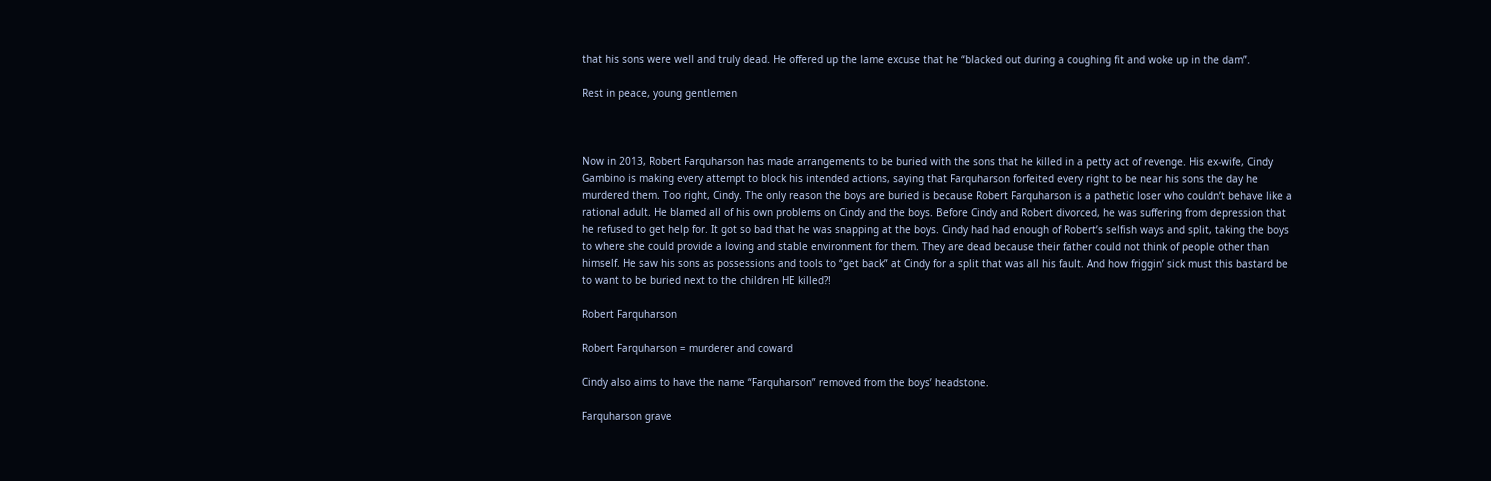that his sons were well and truly dead. He offered up the lame excuse that he “blacked out during a coughing fit and woke up in the dam”.

Rest in peace, young gentlemen



Now in 2013, Robert Farquharson has made arrangements to be buried with the sons that he killed in a petty act of revenge. His ex-wife, Cindy Gambino is making every attempt to block his intended actions, saying that Farquharson forfeited every right to be near his sons the day he murdered them. Too right, Cindy. The only reason the boys are buried is because Robert Farquharson is a pathetic loser who couldn’t behave like a rational adult. He blamed all of his own problems on Cindy and the boys. Before Cindy and Robert divorced, he was suffering from depression that he refused to get help for. It got so bad that he was snapping at the boys. Cindy had had enough of Robert’s selfish ways and split, taking the boys to where she could provide a loving and stable environment for them. They are dead because their father could not think of people other than himself. He saw his sons as possessions and tools to “get back” at Cindy for a split that was all his fault. And how friggin’ sick must this bastard be to want to be buried next to the children HE killed?!

Robert Farquharson

Robert Farquharson = murderer and coward

Cindy also aims to have the name “Farquharson” removed from the boys’ headstone.

Farquharson grave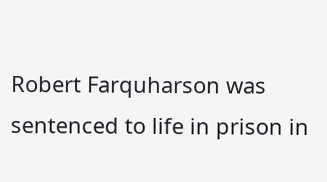Robert Farquharson was sentenced to life in prison in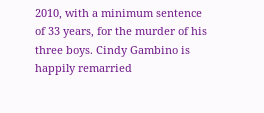2010, with a minimum sentence of 33 years, for the murder of his three boys. Cindy Gambino is happily remarried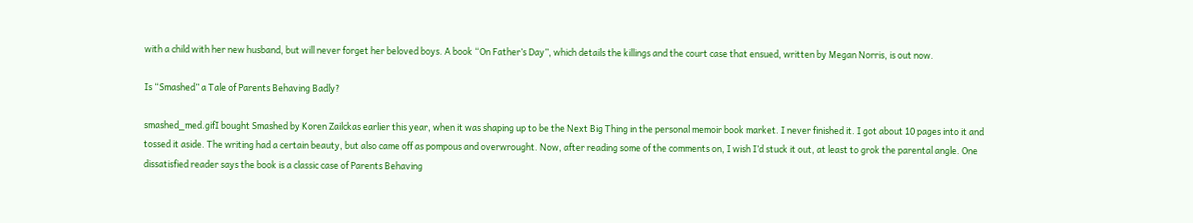with a child with her new husband, but will never forget her beloved boys. A book “On Father’s Day”, which details the killings and the court case that ensued, written by Megan Norris, is out now.

Is “Smashed” a Tale of Parents Behaving Badly?

smashed_med.gifI bought Smashed by Koren Zailckas earlier this year, when it was shaping up to be the Next Big Thing in the personal memoir book market. I never finished it. I got about 10 pages into it and tossed it aside. The writing had a certain beauty, but also came off as pompous and overwrought. Now, after reading some of the comments on, I wish I’d stuck it out, at least to grok the parental angle. One dissatisfied reader says the book is a classic case of Parents Behaving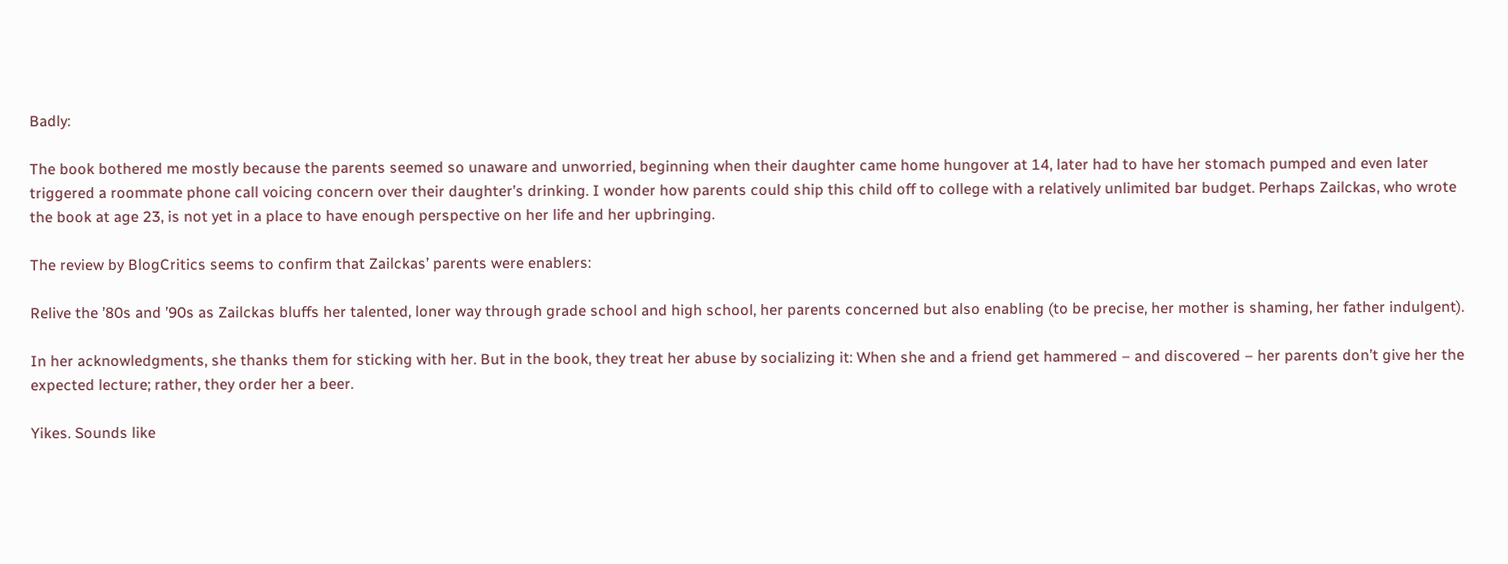Badly:

The book bothered me mostly because the parents seemed so unaware and unworried, beginning when their daughter came home hungover at 14, later had to have her stomach pumped and even later triggered a roommate phone call voicing concern over their daughter’s drinking. I wonder how parents could ship this child off to college with a relatively unlimited bar budget. Perhaps Zailckas, who wrote the book at age 23, is not yet in a place to have enough perspective on her life and her upbringing.

The review by BlogCritics seems to confirm that Zailckas’ parents were enablers:

Relive the ’80s and ’90s as Zailckas bluffs her talented, loner way through grade school and high school, her parents concerned but also enabling (to be precise, her mother is shaming, her father indulgent).

In her acknowledgments, she thanks them for sticking with her. But in the book, they treat her abuse by socializing it: When she and a friend get hammered – and discovered – her parents don’t give her the expected lecture; rather, they order her a beer.

Yikes. Sounds like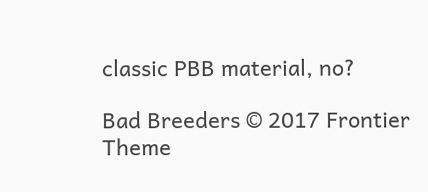classic PBB material, no?

Bad Breeders © 2017 Frontier Theme